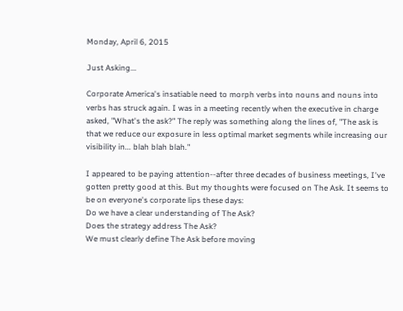Monday, April 6, 2015

Just Asking...

Corporate America's insatiable need to morph verbs into nouns and nouns into verbs has struck again. I was in a meeting recently when the executive in charge asked, "What's the ask?" The reply was something along the lines of, "The ask is that we reduce our exposure in less optimal market segments while increasing our visibility in... blah blah blah."

I appeared to be paying attention--after three decades of business meetings, I've gotten pretty good at this. But my thoughts were focused on The Ask. It seems to be on everyone's corporate lips these days:
Do we have a clear understanding of The Ask?
Does the strategy address The Ask?
We must clearly define The Ask before moving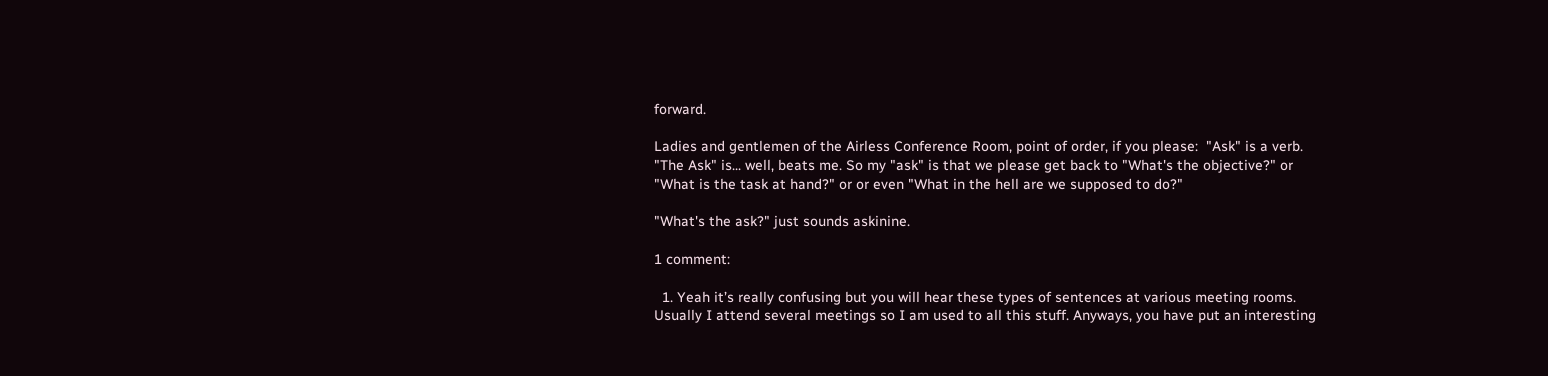forward.

Ladies and gentlemen of the Airless Conference Room, point of order, if you please:  "Ask" is a verb. "The Ask" is... well, beats me. So my "ask" is that we please get back to "What's the objective?" or "What is the task at hand?" or or even "What in the hell are we supposed to do?"

"What's the ask?" just sounds askinine.

1 comment:

  1. Yeah it’s really confusing but you will hear these types of sentences at various meeting rooms. Usually I attend several meetings so I am used to all this stuff. Anyways, you have put an interesting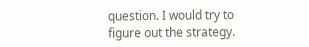question. I would try to figure out the strategy.